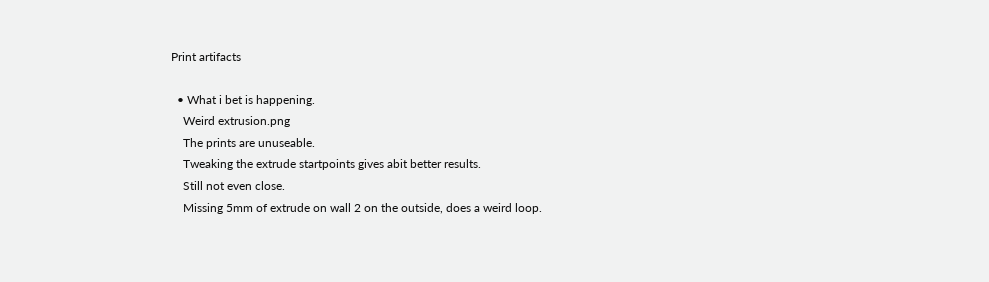Print artifacts

  • What i bet is happening.
    Weird extrusion.png
    The prints are unuseable.
    Tweaking the extrude startpoints gives abit better results.
    Still not even close.
    Missing 5mm of extrude on wall 2 on the outside, does a weird loop.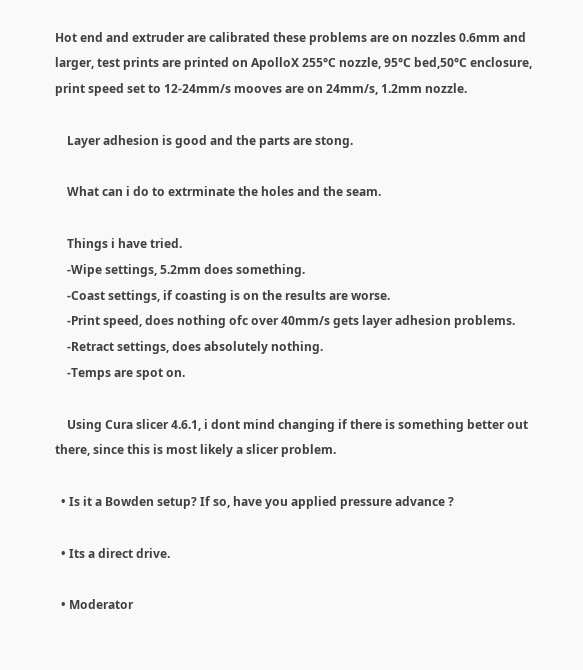Hot end and extruder are calibrated these problems are on nozzles 0.6mm and larger, test prints are printed on ApolloX 255°C nozzle, 95°C bed,50°C enclosure, print speed set to 12-24mm/s mooves are on 24mm/s, 1.2mm nozzle.

    Layer adhesion is good and the parts are stong.

    What can i do to extrminate the holes and the seam.

    Things i have tried.
    -Wipe settings, 5.2mm does something.
    -Coast settings, if coasting is on the results are worse.
    -Print speed, does nothing ofc over 40mm/s gets layer adhesion problems.
    -Retract settings, does absolutely nothing.
    -Temps are spot on.

    Using Cura slicer 4.6.1, i dont mind changing if there is something better out there, since this is most likely a slicer problem.

  • Is it a Bowden setup? If so, have you applied pressure advance ?

  • Its a direct drive.

  • Moderator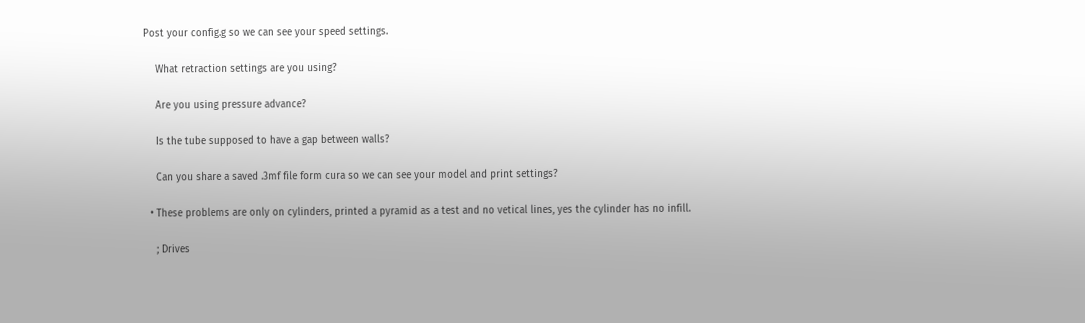Post your config.g so we can see your speed settings.

    What retraction settings are you using?

    Are you using pressure advance?

    Is the tube supposed to have a gap between walls?

    Can you share a saved .3mf file form cura so we can see your model and print settings?

  • These problems are only on cylinders, printed a pyramid as a test and no vetical lines, yes the cylinder has no infill.

    ; Drives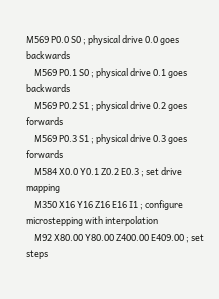M569 P0.0 S0 ; physical drive 0.0 goes backwards
    M569 P0.1 S0 ; physical drive 0.1 goes backwards
    M569 P0.2 S1 ; physical drive 0.2 goes forwards
    M569 P0.3 S1 ; physical drive 0.3 goes forwards
    M584 X0.0 Y0.1 Z0.2 E0.3 ; set drive mapping
    M350 X16 Y16 Z16 E16 I1 ; configure microstepping with interpolation
    M92 X80.00 Y80.00 Z400.00 E409.00 ; set steps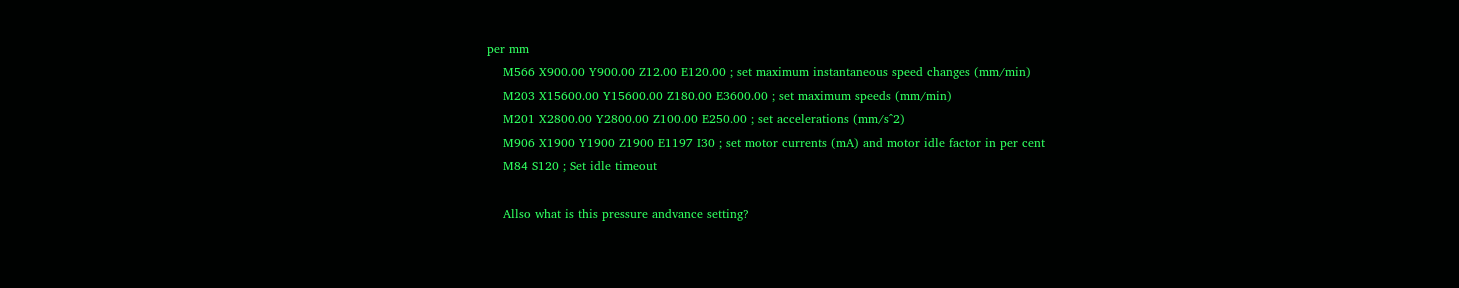per mm
    M566 X900.00 Y900.00 Z12.00 E120.00 ; set maximum instantaneous speed changes (mm/min)
    M203 X15600.00 Y15600.00 Z180.00 E3600.00 ; set maximum speeds (mm/min)
    M201 X2800.00 Y2800.00 Z100.00 E250.00 ; set accelerations (mm/s^2)
    M906 X1900 Y1900 Z1900 E1197 I30 ; set motor currents (mA) and motor idle factor in per cent
    M84 S120 ; Set idle timeout

    Allso what is this pressure andvance setting?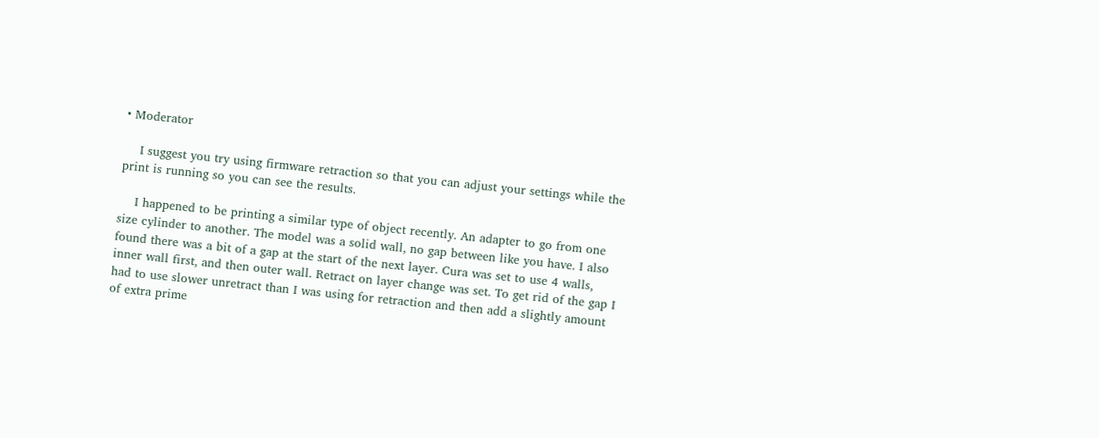• Moderator

    I suggest you try using firmware retraction so that you can adjust your settings while the print is running so you can see the results.

    I happened to be printing a similar type of object recently. An adapter to go from one size cylinder to another. The model was a solid wall, no gap between like you have. I also found there was a bit of a gap at the start of the next layer. Cura was set to use 4 walls, inner wall first, and then outer wall. Retract on layer change was set. To get rid of the gap I had to use slower unretract than I was using for retraction and then add a slightly amount of extra prime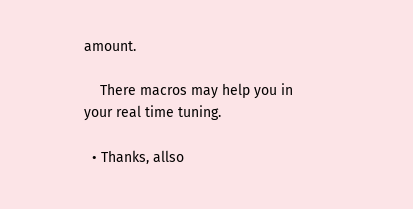amount.

    There macros may help you in your real time tuning.

  • Thanks, allso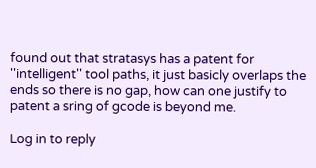found out that stratasys has a patent for ''intelligent'' tool paths, it just basicly overlaps the ends so there is no gap, how can one justify to patent a sring of gcode is beyond me.

Log in to reply